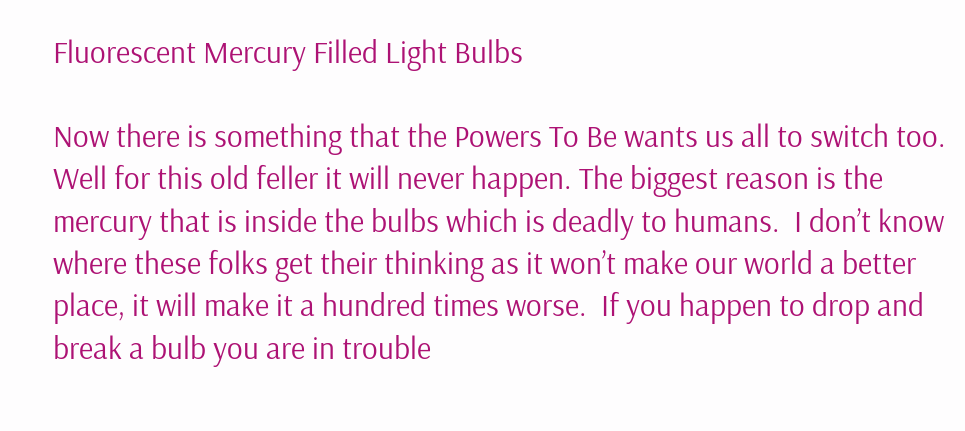Fluorescent Mercury Filled Light Bulbs

Now there is something that the Powers To Be wants us all to switch too.  Well for this old feller it will never happen. The biggest reason is the mercury that is inside the bulbs which is deadly to humans.  I don’t know where these folks get their thinking as it won’t make our world a better place, it will make it a hundred times worse.  If you happen to drop and break a bulb you are in trouble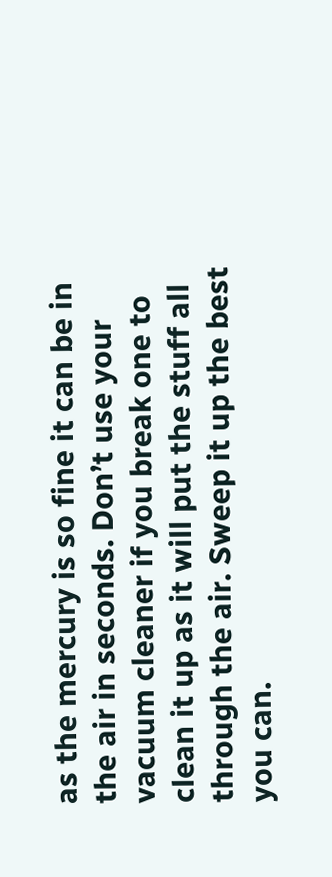as the mercury is so fine it can be in the air in seconds. Don’t use your vacuum cleaner if you break one to clean it up as it will put the stuff all through the air. Sweep it up the best you can.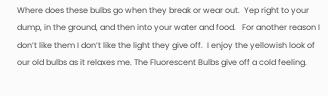Where does these bulbs go when they break or wear out.  Yep right to your dump, in the ground, and then into your water and food.   For another reason I don’t like them I don’t like the light they give off.  I enjoy the yellowish look of our old bulbs as it relaxes me. The Fluorescent Bulbs give off a cold feeling.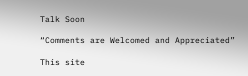Talk Soon

“Comments are Welcomed and Appreciated”

This site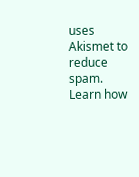uses Akismet to reduce spam. Learn how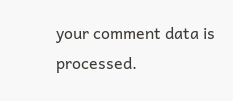your comment data is processed.